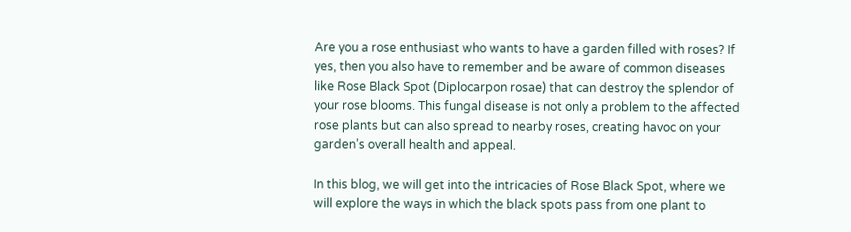Are you a rose enthusiast who wants to have a garden filled with roses? If yes, then you also have to remember and be aware of common diseases like Rose Black Spot (Diplocarpon rosae) that can destroy the splendor of your rose blooms. This fungal disease is not only a problem to the affected rose plants but can also spread to nearby roses, creating havoc on your garden’s overall health and appeal.

In this blog, we will get into the intricacies of Rose Black Spot, where we will explore the ways in which the black spots pass from one plant to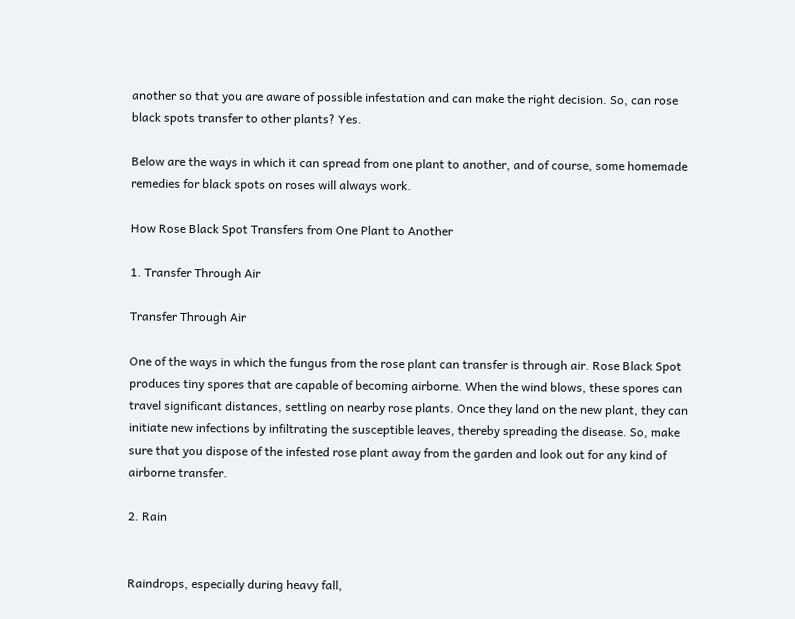another so that you are aware of possible infestation and can make the right decision. So, can rose black spots transfer to other plants? Yes.

Below are the ways in which it can spread from one plant to another, and of course, some homemade remedies for black spots on roses will always work.

How Rose Black Spot Transfers from One Plant to Another

1. Transfer Through Air

Transfer Through Air

One of the ways in which the fungus from the rose plant can transfer is through air. Rose Black Spot produces tiny spores that are capable of becoming airborne. When the wind blows, these spores can travel significant distances, settling on nearby rose plants. Once they land on the new plant, they can initiate new infections by infiltrating the susceptible leaves, thereby spreading the disease. So, make sure that you dispose of the infested rose plant away from the garden and look out for any kind of airborne transfer.

2. Rain


Raindrops, especially during heavy fall,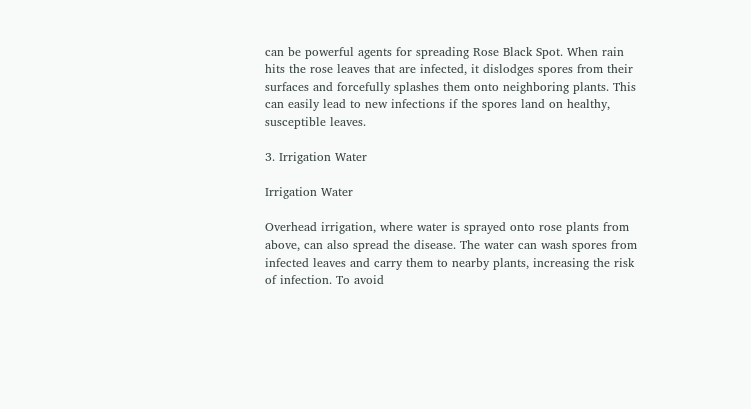can be powerful agents for spreading Rose Black Spot. When rain hits the rose leaves that are infected, it dislodges spores from their surfaces and forcefully splashes them onto neighboring plants. This can easily lead to new infections if the spores land on healthy, susceptible leaves.

3. Irrigation Water

Irrigation Water

Overhead irrigation, where water is sprayed onto rose plants from above, can also spread the disease. The water can wash spores from infected leaves and carry them to nearby plants, increasing the risk of infection. To avoid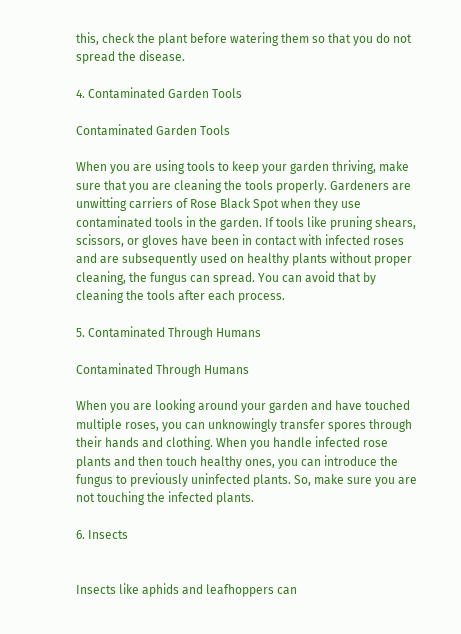this, check the plant before watering them so that you do not spread the disease.

4. Contaminated Garden Tools

Contaminated Garden Tools

When you are using tools to keep your garden thriving, make sure that you are cleaning the tools properly. Gardeners are unwitting carriers of Rose Black Spot when they use contaminated tools in the garden. If tools like pruning shears, scissors, or gloves have been in contact with infected roses and are subsequently used on healthy plants without proper cleaning, the fungus can spread. You can avoid that by cleaning the tools after each process.

5. Contaminated Through Humans

Contaminated Through Humans

When you are looking around your garden and have touched multiple roses, you can unknowingly transfer spores through their hands and clothing. When you handle infected rose plants and then touch healthy ones, you can introduce the fungus to previously uninfected plants. So, make sure you are not touching the infected plants.

6. Insects


Insects like aphids and leafhoppers can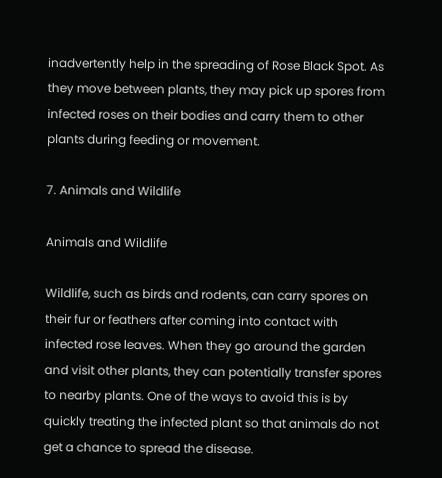inadvertently help in the spreading of Rose Black Spot. As they move between plants, they may pick up spores from infected roses on their bodies and carry them to other plants during feeding or movement.

7. Animals and Wildlife

Animals and Wildlife

Wildlife, such as birds and rodents, can carry spores on their fur or feathers after coming into contact with infected rose leaves. When they go around the garden and visit other plants, they can potentially transfer spores to nearby plants. One of the ways to avoid this is by quickly treating the infected plant so that animals do not get a chance to spread the disease.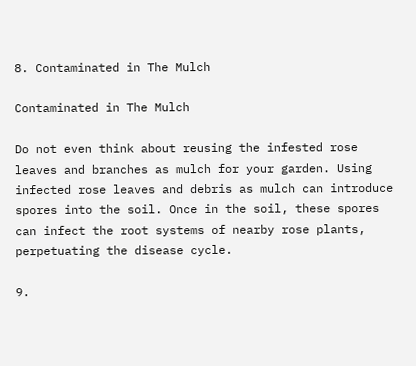8. Contaminated in The Mulch

Contaminated in The Mulch

Do not even think about reusing the infested rose leaves and branches as mulch for your garden. Using infected rose leaves and debris as mulch can introduce spores into the soil. Once in the soil, these spores can infect the root systems of nearby rose plants, perpetuating the disease cycle.

9.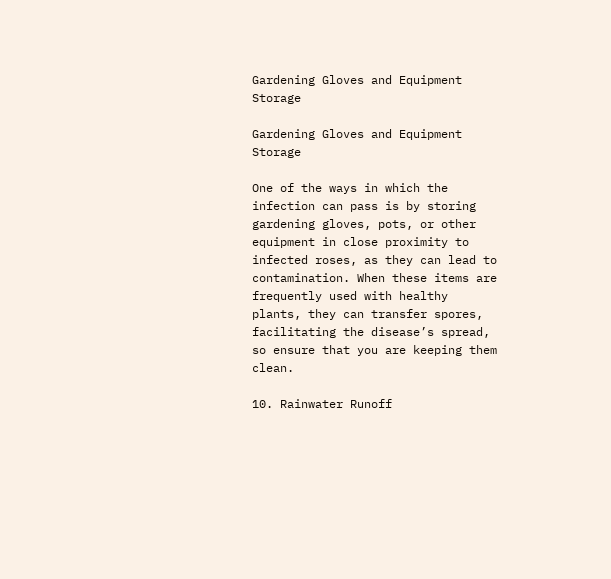Gardening Gloves and Equipment Storage

Gardening Gloves and Equipment Storage

One of the ways in which the infection can pass is by storing gardening gloves, pots, or other equipment in close proximity to infected roses, as they can lead to contamination. When these items are frequently used with healthy plants, they can transfer spores, facilitating the disease’s spread, so ensure that you are keeping them clean.

10. Rainwater Runoff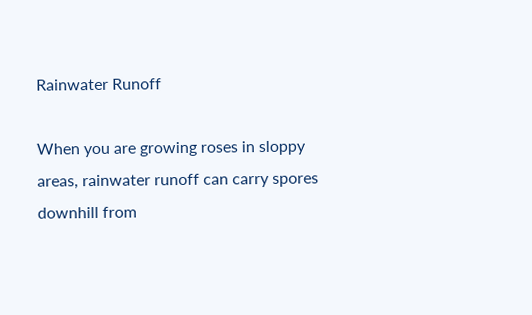Rainwater Runoff

When you are growing roses in sloppy areas, rainwater runoff can carry spores downhill from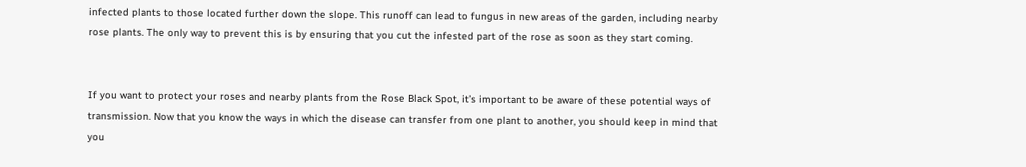infected plants to those located further down the slope. This runoff can lead to fungus in new areas of the garden, including nearby rose plants. The only way to prevent this is by ensuring that you cut the infested part of the rose as soon as they start coming.


If you want to protect your roses and nearby plants from the Rose Black Spot, it’s important to be aware of these potential ways of transmission. Now that you know the ways in which the disease can transfer from one plant to another, you should keep in mind that you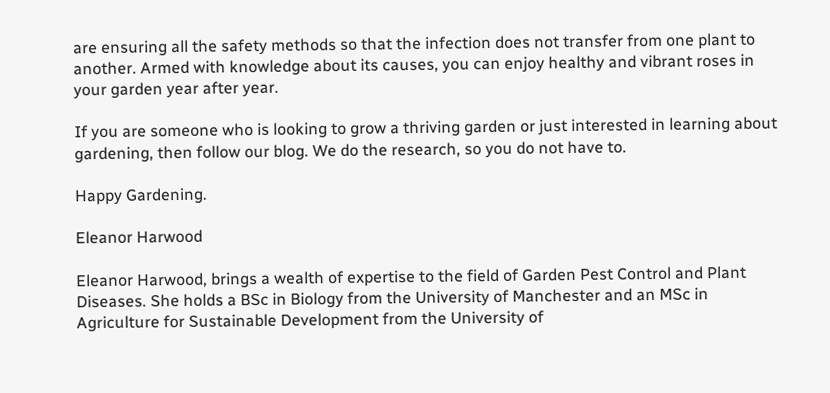are ensuring all the safety methods so that the infection does not transfer from one plant to another. Armed with knowledge about its causes, you can enjoy healthy and vibrant roses in your garden year after year.

If you are someone who is looking to grow a thriving garden or just interested in learning about gardening, then follow our blog. We do the research, so you do not have to.

Happy Gardening.

Eleanor Harwood

Eleanor Harwood, brings a wealth of expertise to the field of Garden Pest Control and Plant Diseases. She holds a BSc in Biology from the University of Manchester and an MSc in Agriculture for Sustainable Development from the University of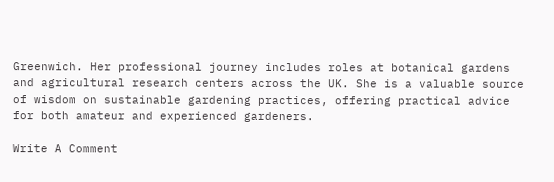Greenwich. Her professional journey includes roles at botanical gardens and agricultural research centers across the UK. She is a valuable source of wisdom on sustainable gardening practices, offering practical advice for both amateur and experienced gardeners.

Write A Comment